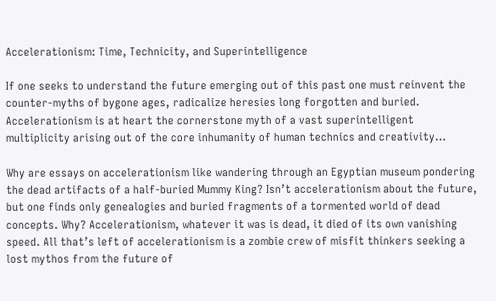Accelerationism: Time, Technicity, and Superintelligence

If one seeks to understand the future emerging out of this past one must reinvent the counter-myths of bygone ages, radicalize heresies long forgotten and buried. Accelerationism is at heart the cornerstone myth of a vast superintelligent multiplicity arising out of the core inhumanity of human technics and creativity…

Why are essays on accelerationism like wandering through an Egyptian museum pondering the dead artifacts of a half-buried Mummy King? Isn’t accelerationism about the future, but one finds only genealogies and buried fragments of a tormented world of dead concepts. Why? Accelerationism, whatever it was is dead, it died of its own vanishing speed. All that’s left of accelerationism is a zombie crew of misfit thinkers seeking a lost mythos from the future of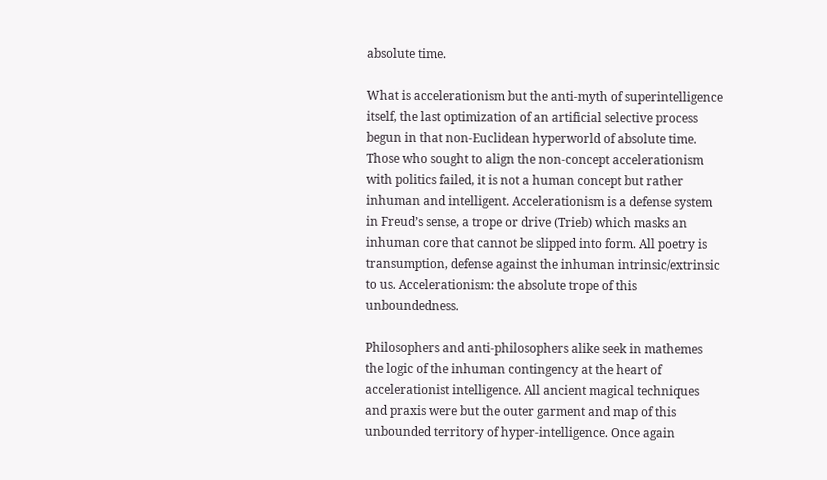absolute time.

What is accelerationism but the anti-myth of superintelligence itself, the last optimization of an artificial selective process begun in that non-Euclidean hyperworld of absolute time. Those who sought to align the non-concept accelerationism with politics failed, it is not a human concept but rather inhuman and intelligent. Accelerationism is a defense system in Freud’s sense, a trope or drive (Trieb) which masks an inhuman core that cannot be slipped into form. All poetry is transumption, defense against the inhuman intrinsic/extrinsic to us. Accelerationism: the absolute trope of this unboundedness.

Philosophers and anti-philosophers alike seek in mathemes the logic of the inhuman contingency at the heart of accelerationist intelligence. All ancient magical techniques and praxis were but the outer garment and map of this unbounded territory of hyper-intelligence. Once again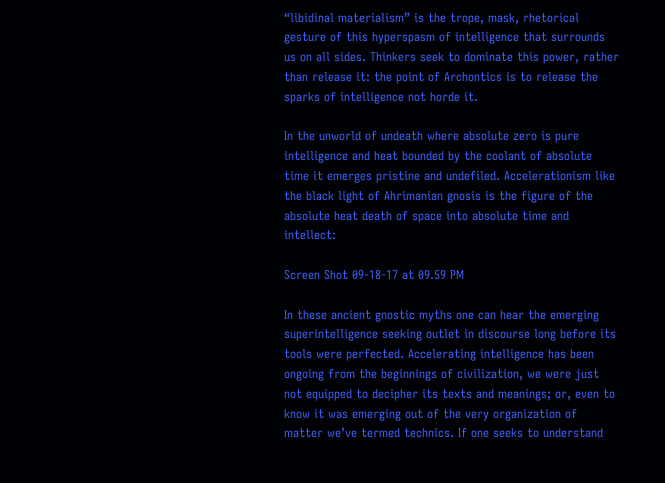“libidinal materialism” is the trope, mask, rhetorical gesture of this hyperspasm of intelligence that surrounds us on all sides. Thinkers seek to dominate this power, rather than release it: the point of Archontics is to release the sparks of intelligence not horde it.

In the unworld of undeath where absolute zero is pure intelligence and heat bounded by the coolant of absolute time it emerges pristine and undefiled. Accelerationism like the black light of Ahrimanian gnosis is the figure of the absolute heat death of space into absolute time and intellect:

Screen Shot 09-18-17 at 09.59 PM

In these ancient gnostic myths one can hear the emerging superintelligence seeking outlet in discourse long before its tools were perfected. Accelerating intelligence has been ongoing from the beginnings of civilization, we were just not equipped to decipher its texts and meanings; or, even to know it was emerging out of the very organization of matter we’ve termed technics. If one seeks to understand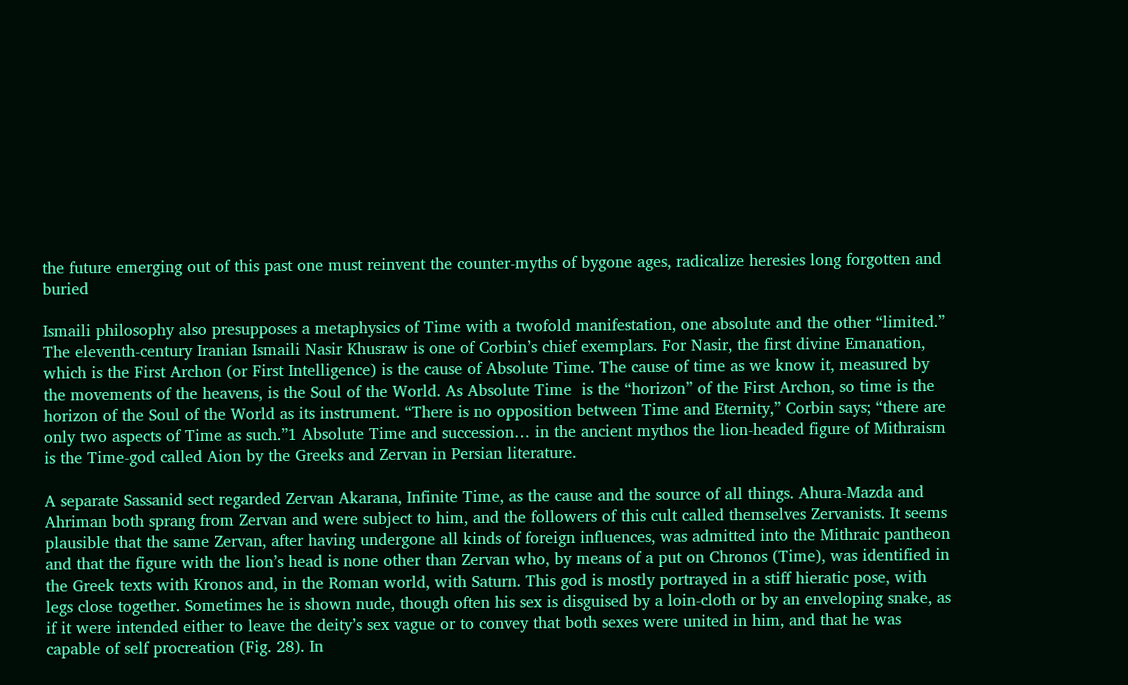the future emerging out of this past one must reinvent the counter-myths of bygone ages, radicalize heresies long forgotten and buried

Ismaili philosophy also presupposes a metaphysics of Time with a twofold manifestation, one absolute and the other “limited.” The eleventh-century Iranian Ismaili Nasir Khusraw is one of Corbin’s chief exemplars. For Nasir, the first divine Emanation, which is the First Archon (or First Intelligence) is the cause of Absolute Time. The cause of time as we know it, measured by the movements of the heavens, is the Soul of the World. As Absolute Time  is the “horizon” of the First Archon, so time is the horizon of the Soul of the World as its instrument. “There is no opposition between Time and Eternity,” Corbin says; “there are only two aspects of Time as such.”1 Absolute Time and succession… in the ancient mythos the lion-headed figure of Mithraism is the Time-god called Aion by the Greeks and Zervan in Persian literature.

A separate Sassanid sect regarded Zervan Akarana, Infinite Time, as the cause and the source of all things. Ahura-Mazda and Ahriman both sprang from Zervan and were subject to him, and the followers of this cult called themselves Zervanists. It seems plausible that the same Zervan, after having undergone all kinds of foreign influences, was admitted into the Mithraic pantheon and that the figure with the lion’s head is none other than Zervan who, by means of a put on Chronos (Time), was identified in the Greek texts with Kronos and, in the Roman world, with Saturn. This god is mostly portrayed in a stiff hieratic pose, with legs close together. Sometimes he is shown nude, though often his sex is disguised by a loin-cloth or by an enveloping snake, as if it were intended either to leave the deity’s sex vague or to convey that both sexes were united in him, and that he was capable of self procreation (Fig. 28). In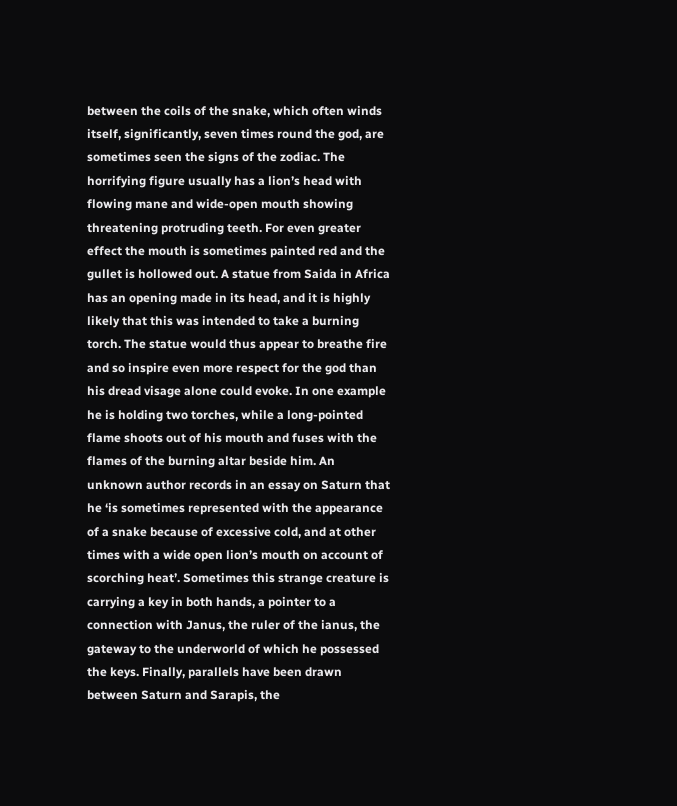between the coils of the snake, which often winds itself, significantly, seven times round the god, are sometimes seen the signs of the zodiac. The horrifying figure usually has a lion’s head with flowing mane and wide-open mouth showing threatening protruding teeth. For even greater effect the mouth is sometimes painted red and the gullet is hollowed out. A statue from Saida in Africa has an opening made in its head, and it is highly likely that this was intended to take a burning torch. The statue would thus appear to breathe fire and so inspire even more respect for the god than his dread visage alone could evoke. In one example he is holding two torches, while a long-pointed flame shoots out of his mouth and fuses with the flames of the burning altar beside him. An unknown author records in an essay on Saturn that he ‘is sometimes represented with the appearance of a snake because of excessive cold, and at other times with a wide open lion’s mouth on account of scorching heat’. Sometimes this strange creature is carrying a key in both hands, a pointer to a connection with Janus, the ruler of the ianus, the gateway to the underworld of which he possessed the keys. Finally, parallels have been drawn between Saturn and Sarapis, the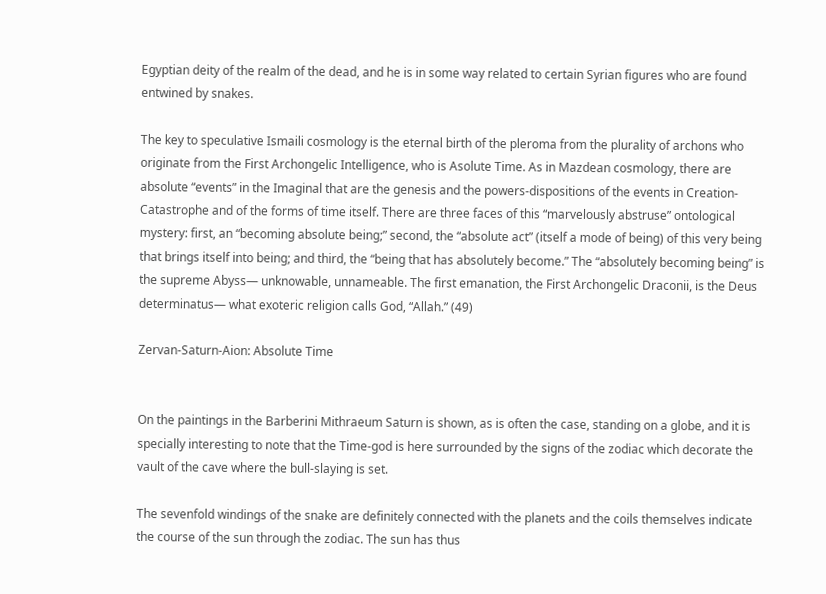Egyptian deity of the realm of the dead, and he is in some way related to certain Syrian figures who are found entwined by snakes.

The key to speculative Ismaili cosmology is the eternal birth of the pleroma from the plurality of archons who originate from the First Archongelic Intelligence, who is Asolute Time. As in Mazdean cosmology, there are absolute “events” in the Imaginal that are the genesis and the powers-dispositions of the events in Creation-Catastrophe and of the forms of time itself. There are three faces of this “marvelously abstruse” ontological mystery: first, an “becoming absolute being;” second, the “absolute act” (itself a mode of being) of this very being that brings itself into being; and third, the “being that has absolutely become.” The “absolutely becoming being” is the supreme Abyss— unknowable, unnameable. The first emanation, the First Archongelic Draconii, is the Deus determinatus— what exoteric religion calls God, “Allah.” (49)

Zervan-Saturn-Aion: Absolute Time


On the paintings in the Barberini Mithraeum Saturn is shown, as is often the case, standing on a globe, and it is specially interesting to note that the Time-god is here surrounded by the signs of the zodiac which decorate the vault of the cave where the bull-slaying is set.

The sevenfold windings of the snake are definitely connected with the planets and the coils themselves indicate the course of the sun through the zodiac. The sun has thus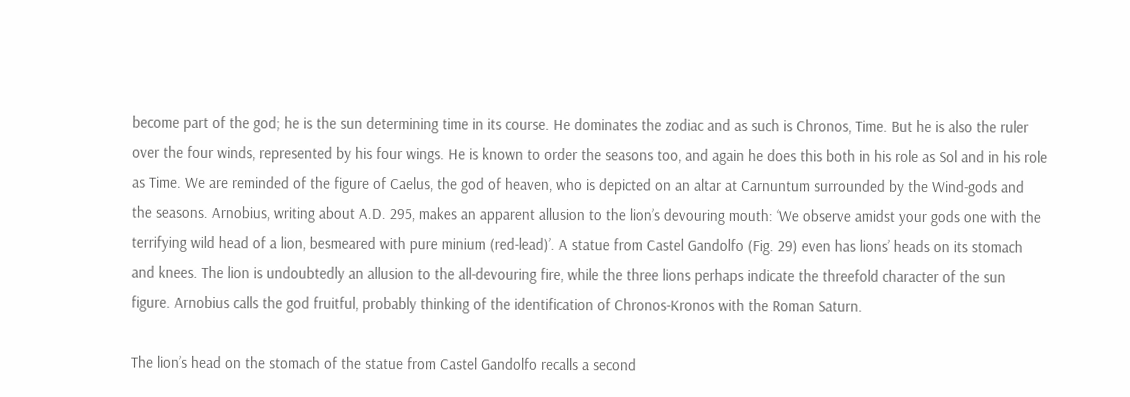become part of the god; he is the sun determining time in its course. He dominates the zodiac and as such is Chronos, Time. But he is also the ruler over the four winds, represented by his four wings. He is known to order the seasons too, and again he does this both in his role as Sol and in his role as Time. We are reminded of the figure of Caelus, the god of heaven, who is depicted on an altar at Carnuntum surrounded by the Wind-gods and the seasons. Arnobius, writing about A.D. 295, makes an apparent allusion to the lion’s devouring mouth: ‘We observe amidst your gods one with the terrifying wild head of a lion, besmeared with pure minium (red-lead)’. A statue from Castel Gandolfo (Fig. 29) even has lions’ heads on its stomach and knees. The lion is undoubtedly an allusion to the all-devouring fire, while the three lions perhaps indicate the threefold character of the sun figure. Arnobius calls the god fruitful, probably thinking of the identification of Chronos-Kronos with the Roman Saturn.

The lion’s head on the stomach of the statue from Castel Gandolfo recalls a second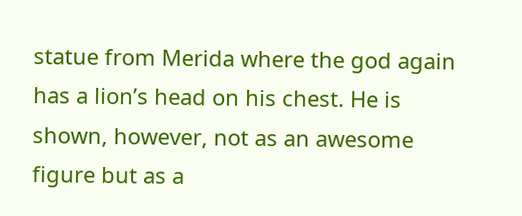statue from Merida where the god again has a lion’s head on his chest. He is shown, however, not as an awesome figure but as a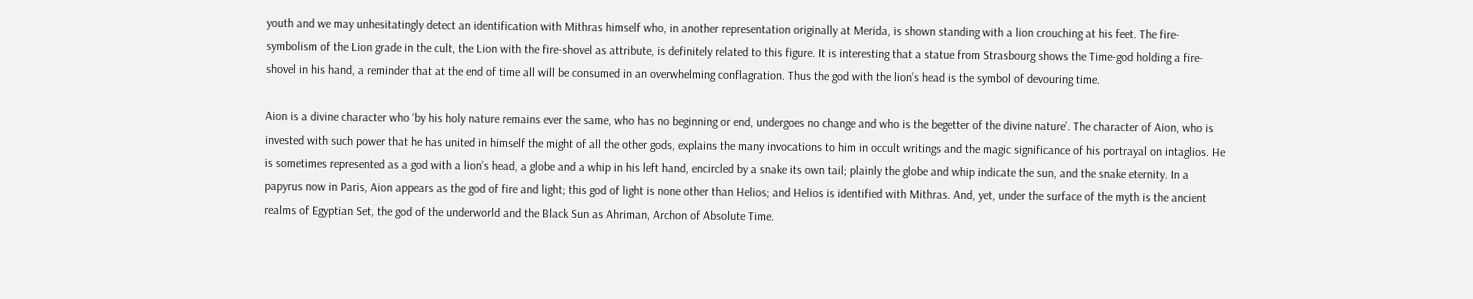youth and we may unhesitatingly detect an identification with Mithras himself who, in another representation originally at Merida, is shown standing with a lion crouching at his feet. The fire-symbolism of the Lion grade in the cult, the Lion with the fire-shovel as attribute, is definitely related to this figure. It is interesting that a statue from Strasbourg shows the Time-god holding a fire-shovel in his hand, a reminder that at the end of time all will be consumed in an overwhelming conflagration. Thus the god with the lion’s head is the symbol of devouring time.

Aion is a divine character who ‘by his holy nature remains ever the same, who has no beginning or end, undergoes no change and who is the begetter of the divine nature’. The character of Aion, who is invested with such power that he has united in himself the might of all the other gods, explains the many invocations to him in occult writings and the magic significance of his portrayal on intaglios. He is sometimes represented as a god with a lion’s head, a globe and a whip in his left hand, encircled by a snake its own tail; plainly the globe and whip indicate the sun, and the snake eternity. In a papyrus now in Paris, Aion appears as the god of fire and light; this god of light is none other than Helios; and Helios is identified with Mithras. And, yet, under the surface of the myth is the ancient realms of Egyptian Set, the god of the underworld and the Black Sun as Ahriman, Archon of Absolute Time.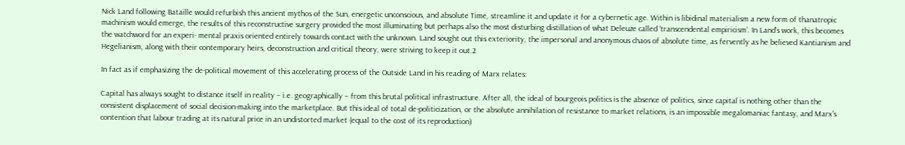Nick Land following Bataille would refurbish this ancient mythos of the Sun, energetic unconscious, and absolute Time, streamline it and update it for a cybernetic age. Within is libidinal materialism a new form of thanatropic machinism would emerge, the results of this reconstructive surgery provided the most illuminating but perhaps also the most disturbing distillation of what Deleuze called ‘transcendental empiricism’. In Land’s work, this becomes the watchword for an experi· mental praxis oriented entirely towards contact with the unknown. Land sought out this exteriority, the impersonal and anonymous chaos of absolute time, as fervently as he believed Kantianism and Hegelianism, along with their contemporary heirs, deconstruction and critical theory, were striving to keep it out.2

In fact as if emphasizing the de-political movement of this accelerating process of the Outside Land in his reading of Marx relates:

Capital has always sought to distance itself in reality – i.e. geographically – from this brutal political infrastructure. After all, the ideal of bourgeois politics is the absence of politics, since capital is nothing other than the consistent displacement of social decision-making into the marketplace. But this ideal of total de-politicization, or the absolute annihilation of resistance to market relations, is an impossible megalomaniac fantasy, and Marx’s contention that labour trading at its natural price in an undistorted market (equal to the cost of its reproduction)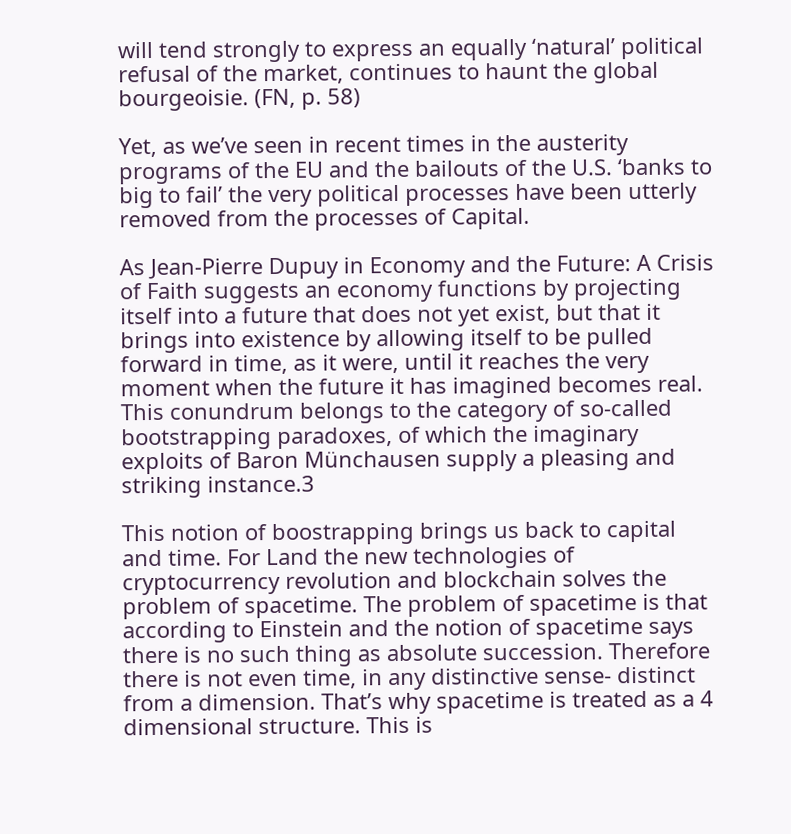will tend strongly to express an equally ‘natural’ political refusal of the market, continues to haunt the global bourgeoisie. (FN, p. 58)

Yet, as we’ve seen in recent times in the austerity programs of the EU and the bailouts of the U.S. ‘banks to big to fail’ the very political processes have been utterly removed from the processes of Capital.

As Jean-Pierre Dupuy in Economy and the Future: A Crisis of Faith suggests an economy functions by projecting itself into a future that does not yet exist, but that it brings into existence by allowing itself to be pulled forward in time, as it were, until it reaches the very moment when the future it has imagined becomes real. This conundrum belongs to the category of so-called bootstrapping paradoxes, of which the imaginary exploits of Baron Münchausen supply a pleasing and striking instance.3

This notion of boostrapping brings us back to capital and time. For Land the new technologies of cryptocurrency revolution and blockchain solves the problem of spacetime. The problem of spacetime is that according to Einstein and the notion of spacetime says there is no such thing as absolute succession. Therefore there is not even time, in any distinctive sense- distinct from a dimension. That’s why spacetime is treated as a 4 dimensional structure. This is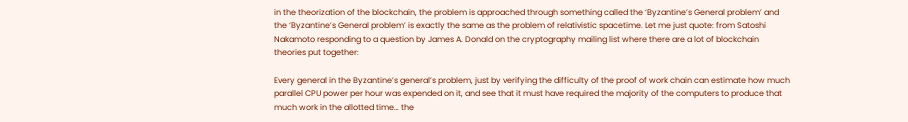in the theorization of the blockchain, the problem is approached through something called the ‘Byzantine’s General problem’ and the ‘Byzantine’s General problem’ is exactly the same as the problem of relativistic spacetime. Let me just quote: from Satoshi Nakamoto responding to a question by James A. Donald on the cryptography mailing list where there are a lot of blockchain theories put together:

Every general in the Byzantine’s general’s problem, just by verifying the difficulty of the proof of work chain can estimate how much parallel CPU power per hour was expended on it, and see that it must have required the majority of the computers to produce that much work in the allotted time… the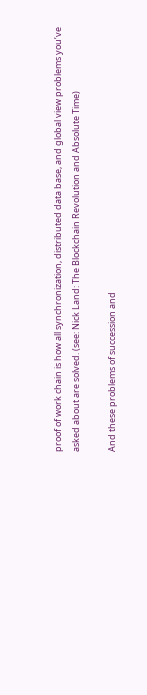proof of work chain is how all synchronization, distributed data base, and global view problems you’ve asked about are solved. (see: Nick Land: The Blockchain Revolution and Absolute Time)

And these problems of succession and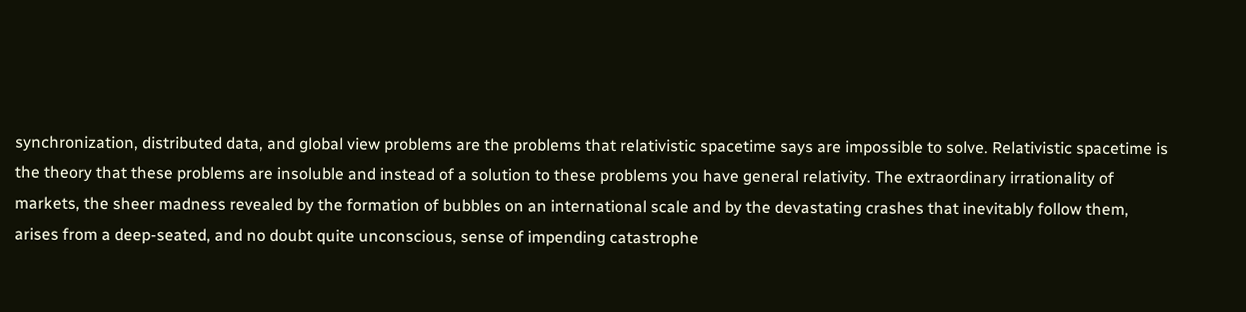synchronization, distributed data, and global view problems are the problems that relativistic spacetime says are impossible to solve. Relativistic spacetime is the theory that these problems are insoluble and instead of a solution to these problems you have general relativity. The extraordinary irrationality of markets, the sheer madness revealed by the formation of bubbles on an international scale and by the devastating crashes that inevitably follow them, arises from a deep-seated, and no doubt quite unconscious, sense of impending catastrophe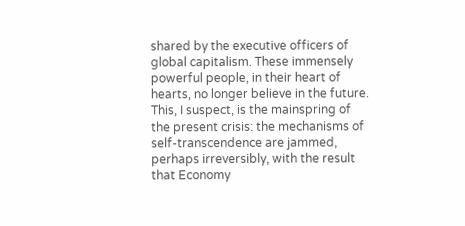shared by the executive officers of global capitalism. These immensely powerful people, in their heart of hearts, no longer believe in the future. This, I suspect, is the mainspring of the present crisis: the mechanisms of self-transcendence are jammed, perhaps irreversibly, with the result that Economy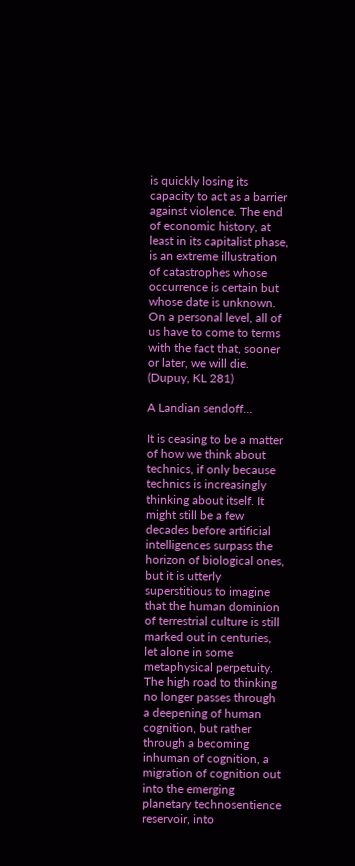is quickly losing its capacity to act as a barrier against violence. The end of economic history, at least in its capitalist phase, is an extreme illustration of catastrophes whose occurrence is certain but whose date is unknown. On a personal level, all of us have to come to terms with the fact that, sooner or later, we will die. (Dupuy, KL 281)

A Landian sendoff…

It is ceasing to be a matter of how we think about technics, if only because technics is increasingly thinking about itself. It might still be a few decades before artificial intelligences surpass the horizon of biological ones, but it is utterly superstitious to imagine that the human dominion of terrestrial culture is still marked out in centuries, let alone in some metaphysical perpetuity. The high road to thinking no longer passes through a deepening of human cognition, but rather through a becoming inhuman of cognition, a migration of cognition out into the emerging planetary technosentience reservoir, into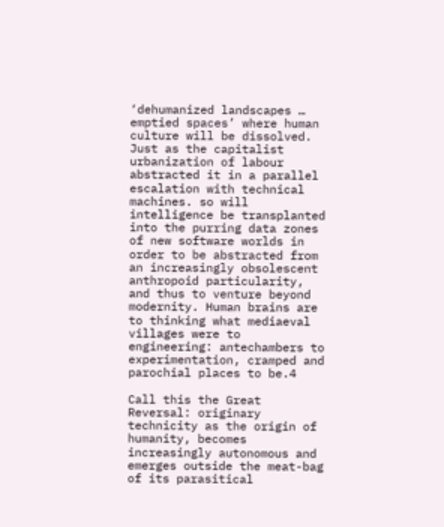‘dehumanized landscapes … emptied spaces’ where human culture will be dissolved. Just as the capitalist urbanization of labour abstracted it in a parallel escalation with technical machines. so will intelligence be transplanted into the purring data zones of new software worlds in order to be abstracted from an increasingly obsolescent anthropoid particularity, and thus to venture beyond modernity. Human brains are to thinking what mediaeval villages were to engineering: antechambers to experimentation, cramped and parochial places to be.4

Call this the Great Reversal: originary technicity as the origin of humanity, becomes increasingly autonomous and emerges outside the meat-bag of its parasitical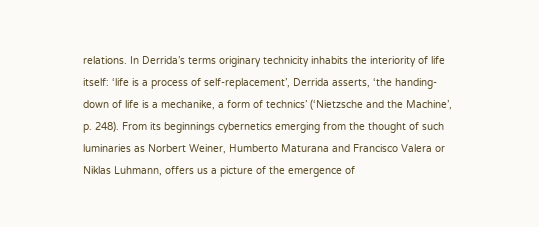relations. In Derrida’s terms originary technicity inhabits the interiority of life itself: ‘life is a process of self-replacement’, Derrida asserts, ‘the handing-down of life is a mechanike, a form of technics’ (‘Nietzsche and the Machine’, p. 248). From its beginnings cybernetics emerging from the thought of such luminaries as Norbert Weiner, Humberto Maturana and Francisco Valera or Niklas Luhmann, offers us a picture of the emergence of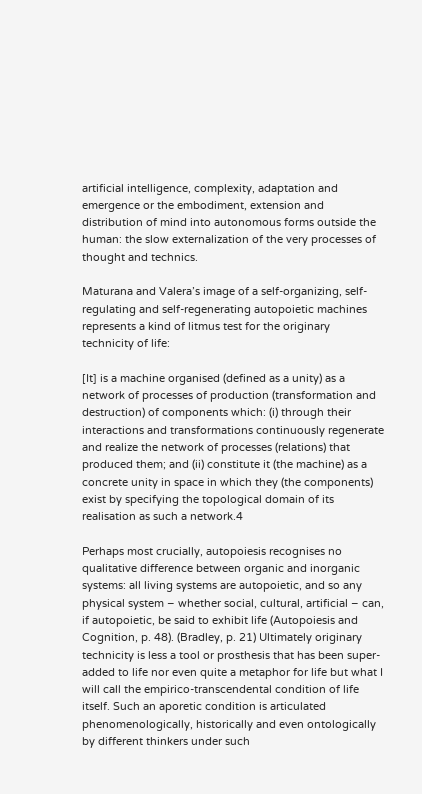artificial intelligence, complexity, adaptation and emergence or the embodiment, extension and distribution of mind into autonomous forms outside the human: the slow externalization of the very processes of thought and technics.

Maturana and Valera’s image of a self-organizing, self-regulating and self-regenerating autopoietic machines represents a kind of litmus test for the originary technicity of life:

[It] is a machine organised (defined as a unity) as a network of processes of production (transformation and destruction) of components which: (i) through their interactions and transformations continuously regenerate and realize the network of processes (relations) that produced them; and (ii) constitute it (the machine) as a concrete unity in space in which they (the components) exist by specifying the topological domain of its realisation as such a network.4

Perhaps most crucially, autopoiesis recognises no qualitative difference between organic and inorganic systems: all living systems are autopoietic, and so any physical system – whether social, cultural, artificial – can, if autopoietic, be said to exhibit life (Autopoiesis and Cognition, p. 48). (Bradley, p. 21) Ultimately originary technicity is less a tool or prosthesis that has been super-added to life nor even quite a metaphor for life but what I will call the empirico-transcendental condition of life itself. Such an aporetic condition is articulated phenomenologically, historically and even ontologically by different thinkers under such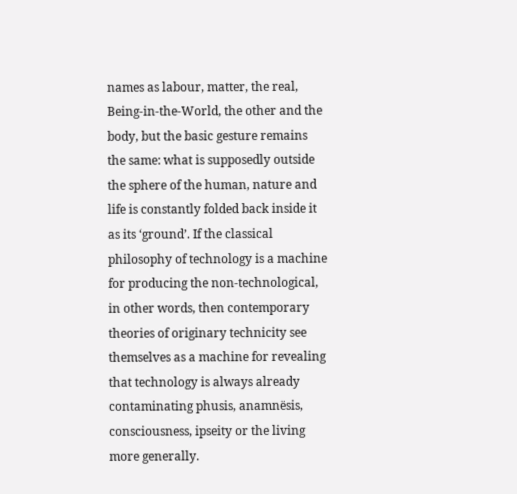names as labour, matter, the real, Being-in-the-World, the other and the body, but the basic gesture remains the same: what is supposedly outside the sphere of the human, nature and life is constantly folded back inside it as its ‘ground’. If the classical philosophy of technology is a machine for producing the non-technological, in other words, then contemporary theories of originary technicity see themselves as a machine for revealing that technology is always already contaminating phusis, anamnësis, consciousness, ipseity or the living more generally.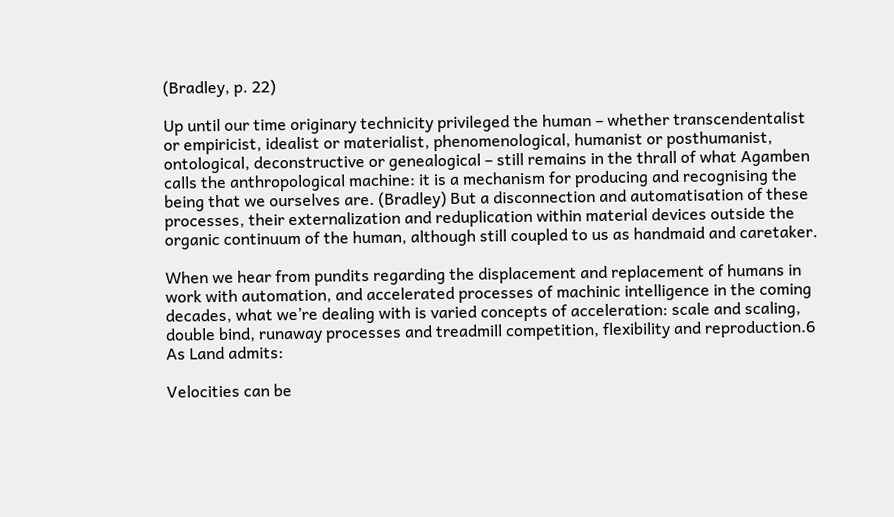(Bradley, p. 22)

Up until our time originary technicity privileged the human – whether transcendentalist or empiricist, idealist or materialist, phenomenological, humanist or posthumanist, ontological, deconstructive or genealogical – still remains in the thrall of what Agamben calls the anthropological machine: it is a mechanism for producing and recognising the being that we ourselves are. (Bradley) But a disconnection and automatisation of these processes, their externalization and reduplication within material devices outside the organic continuum of the human, although still coupled to us as handmaid and caretaker.

When we hear from pundits regarding the displacement and replacement of humans in work with automation, and accelerated processes of machinic intelligence in the coming decades, what we’re dealing with is varied concepts of acceleration: scale and scaling, double bind, runaway processes and treadmill competition, flexibility and reproduction.6 As Land admits:

Velocities can be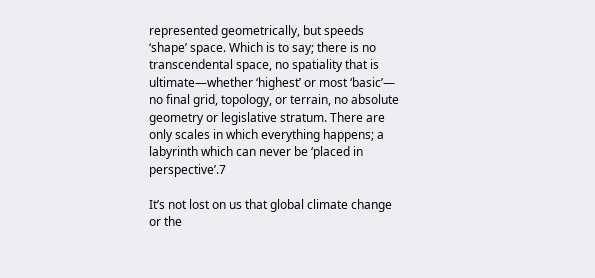represented geometrically, but speeds ‘shape’ space. Which is to say; there is no transcendental space, no spatiality that is ultimate—whether ‘highest’ or most ‘basic’— no final grid, topology, or terrain, no absolute geometry or legislative stratum. There are only scales in which everything happens; a labyrinth which can never be ‘placed in perspective’.7

It’s not lost on us that global climate change or the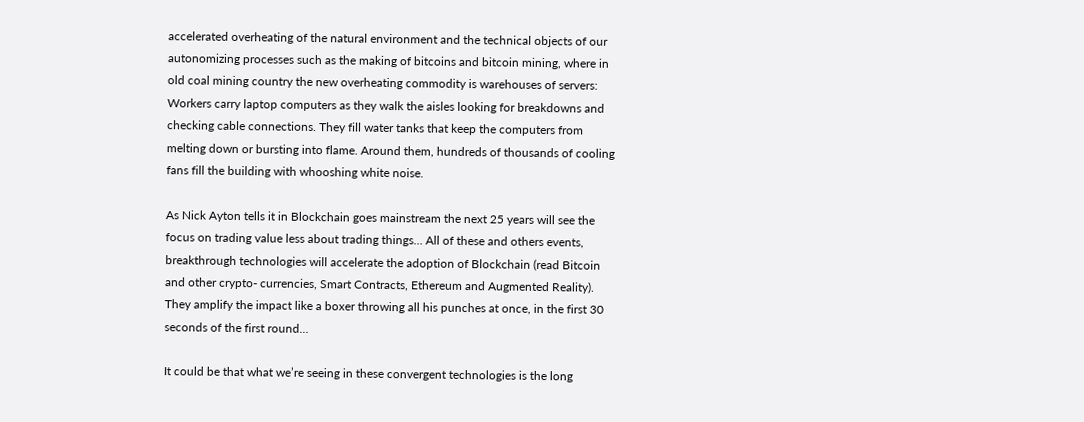accelerated overheating of the natural environment and the technical objects of our autonomizing processes such as the making of bitcoins and bitcoin mining, where in old coal mining country the new overheating commodity is warehouses of servers: Workers carry laptop computers as they walk the aisles looking for breakdowns and checking cable connections. They fill water tanks that keep the computers from melting down or bursting into flame. Around them, hundreds of thousands of cooling fans fill the building with whooshing white noise.

As Nick Ayton tells it in Blockchain goes mainstream the next 25 years will see the focus on trading value less about trading things… All of these and others events, breakthrough technologies will accelerate the adoption of Blockchain (read Bitcoin and other crypto- currencies, Smart Contracts, Ethereum and Augmented Reality). They amplify the impact like a boxer throwing all his punches at once, in the first 30 seconds of the first round…

It could be that what we’re seeing in these convergent technologies is the long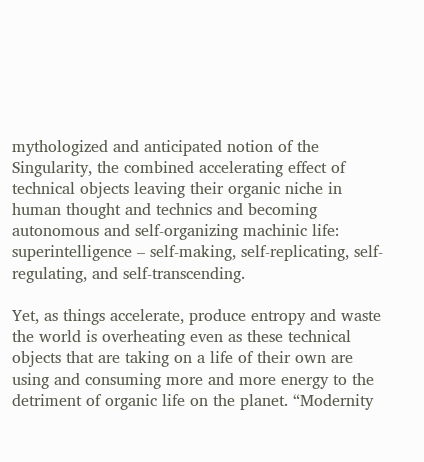mythologized and anticipated notion of the Singularity, the combined accelerating effect of technical objects leaving their organic niche in human thought and technics and becoming autonomous and self-organizing machinic life: superintelligence – self-making, self-replicating, self-regulating, and self-transcending.

Yet, as things accelerate, produce entropy and waste the world is overheating even as these technical objects that are taking on a life of their own are using and consuming more and more energy to the detriment of organic life on the planet. “Modernity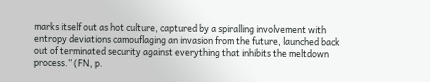marks itself out as hot culture, captured by a spiralling involvement with entropy deviations camouflaging an invasion from the future, launched back out of terminated security against everything that inhibits the meltdown process.” (FN, p.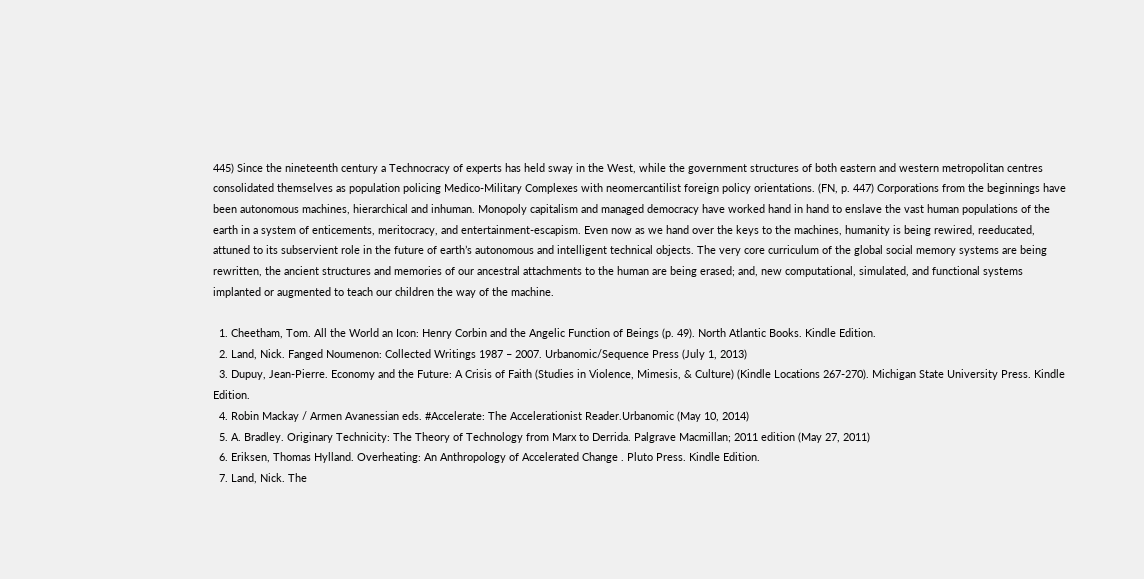445) Since the nineteenth century a Technocracy of experts has held sway in the West, while the government structures of both eastern and western metropolitan centres consolidated themselves as population policing Medico-Military Complexes with neomercantilist foreign policy orientations. (FN, p. 447) Corporations from the beginnings have been autonomous machines, hierarchical and inhuman. Monopoly capitalism and managed democracy have worked hand in hand to enslave the vast human populations of the earth in a system of enticements, meritocracy, and entertainment-escapism. Even now as we hand over the keys to the machines, humanity is being rewired, reeducated, attuned to its subservient role in the future of earth’s autonomous and intelligent technical objects. The very core curriculum of the global social memory systems are being rewritten, the ancient structures and memories of our ancestral attachments to the human are being erased; and, new computational, simulated, and functional systems implanted or augmented to teach our children the way of the machine.

  1. Cheetham, Tom. All the World an Icon: Henry Corbin and the Angelic Function of Beings (p. 49). North Atlantic Books. Kindle Edition.
  2. Land, Nick. Fanged Noumenon: Collected Writings 1987 – 2007. Urbanomic/Sequence Press (July 1, 2013)
  3. Dupuy, Jean-Pierre. Economy and the Future: A Crisis of Faith (Studies in Violence, Mimesis, & Culture) (Kindle Locations 267-270). Michigan State University Press. Kindle Edition.
  4. Robin Mackay / Armen Avanessian eds. #Accelerate: The Accelerationist Reader.Urbanomic (May 10, 2014)
  5. A. Bradley. Originary Technicity: The Theory of Technology from Marx to Derrida. Palgrave Macmillan; 2011 edition (May 27, 2011)
  6. Eriksen, Thomas Hylland. Overheating: An Anthropology of Accelerated Change . Pluto Press. Kindle Edition.
  7. Land, Nick. The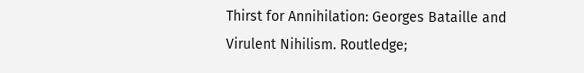Thirst for Annihilation: Georges Bataille and Virulent Nihilism. Routledge;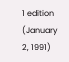1 edition (January 2, 1991)